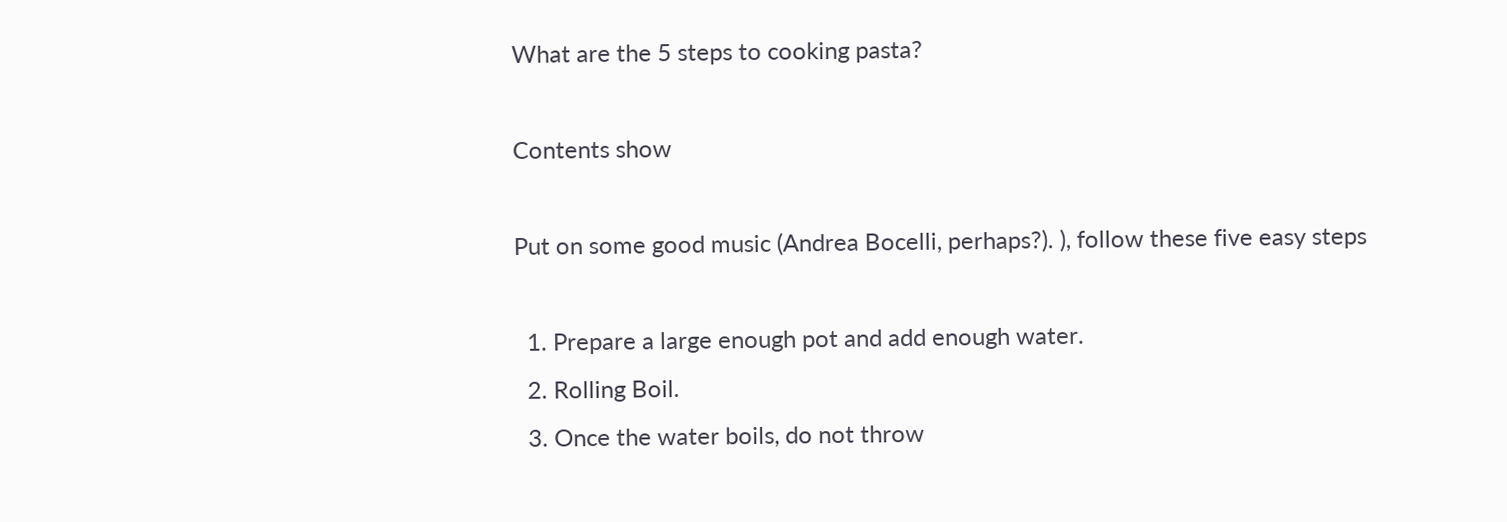What are the 5 steps to cooking pasta?

Contents show

Put on some good music (Andrea Bocelli, perhaps?). ), follow these five easy steps

  1. Prepare a large enough pot and add enough water.
  2. Rolling Boil.
  3. Once the water boils, do not throw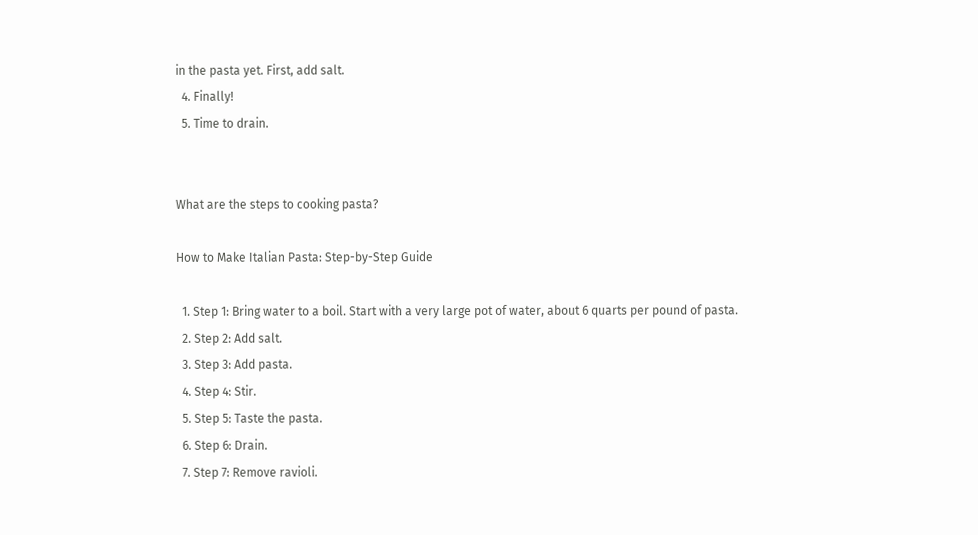in the pasta yet. First, add salt.
  4. Finally!
  5. Time to drain.


What are the steps to cooking pasta?

How to Make Italian Pasta: Step-by-Step Guide

  1. Step 1: Bring water to a boil. Start with a very large pot of water, about 6 quarts per pound of pasta.
  2. Step 2: Add salt.
  3. Step 3: Add pasta.
  4. Step 4: Stir.
  5. Step 5: Taste the pasta.
  6. Step 6: Drain.
  7. Step 7: Remove ravioli.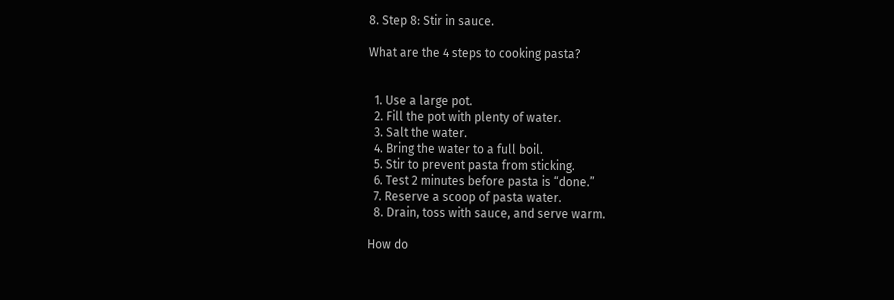8. Step 8: Stir in sauce.

What are the 4 steps to cooking pasta?


  1. Use a large pot.
  2. Fill the pot with plenty of water.
  3. Salt the water.
  4. Bring the water to a full boil.
  5. Stir to prevent pasta from sticking.
  6. Test 2 minutes before pasta is “done.”
  7. Reserve a scoop of pasta water.
  8. Drain, toss with sauce, and serve warm.

How do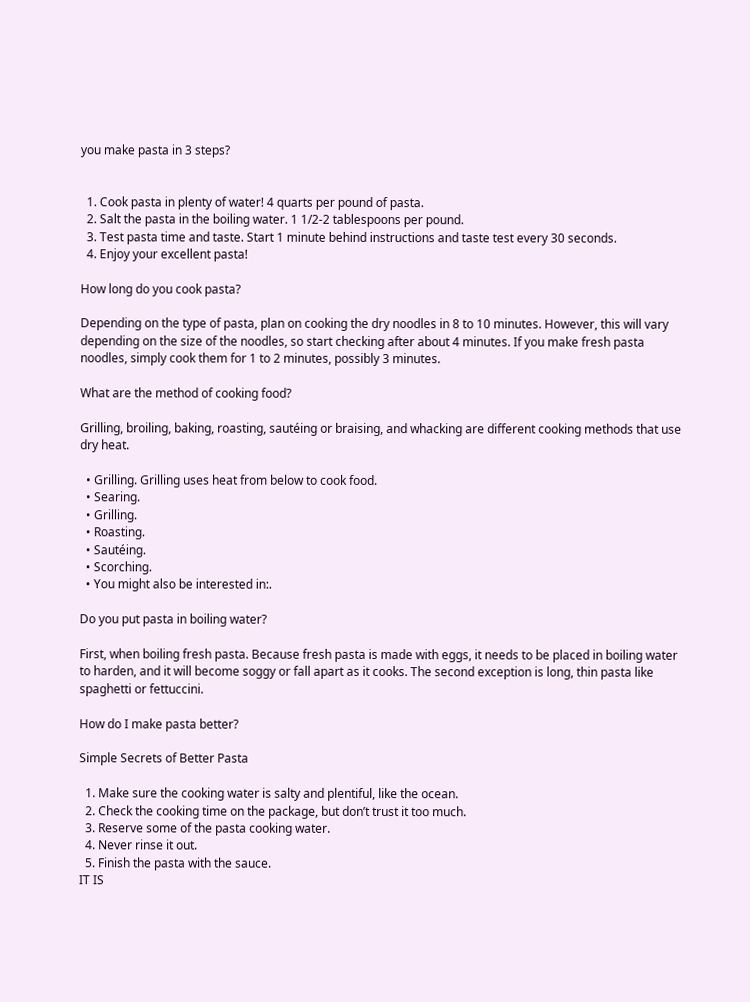you make pasta in 3 steps?


  1. Cook pasta in plenty of water! 4 quarts per pound of pasta.
  2. Salt the pasta in the boiling water. 1 1/2-2 tablespoons per pound.
  3. Test pasta time and taste. Start 1 minute behind instructions and taste test every 30 seconds.
  4. Enjoy your excellent pasta!

How long do you cook pasta?

Depending on the type of pasta, plan on cooking the dry noodles in 8 to 10 minutes. However, this will vary depending on the size of the noodles, so start checking after about 4 minutes. If you make fresh pasta noodles, simply cook them for 1 to 2 minutes, possibly 3 minutes.

What are the method of cooking food?

Grilling, broiling, baking, roasting, sautéing or braising, and whacking are different cooking methods that use dry heat.

  • Grilling. Grilling uses heat from below to cook food.
  • Searing.
  • Grilling.
  • Roasting.
  • Sautéing.
  • Scorching.
  • You might also be interested in:.

Do you put pasta in boiling water?

First, when boiling fresh pasta. Because fresh pasta is made with eggs, it needs to be placed in boiling water to harden, and it will become soggy or fall apart as it cooks. The second exception is long, thin pasta like spaghetti or fettuccini.

How do I make pasta better?

Simple Secrets of Better Pasta

  1. Make sure the cooking water is salty and plentiful, like the ocean.
  2. Check the cooking time on the package, but don’t trust it too much.
  3. Reserve some of the pasta cooking water.
  4. Never rinse it out.
  5. Finish the pasta with the sauce.
IT IS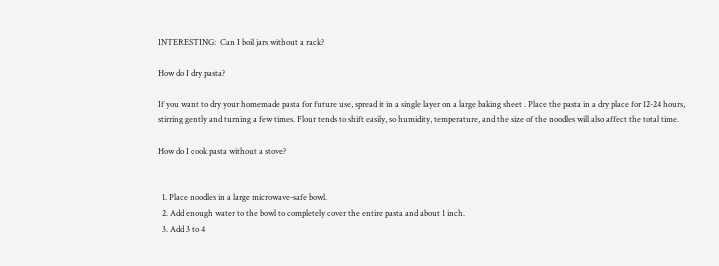INTERESTING:  Can I boil jars without a rack?

How do I dry pasta?

If you want to dry your homemade pasta for future use, spread it in a single layer on a large baking sheet . Place the pasta in a dry place for 12-24 hours, stirring gently and turning a few times. Flour tends to shift easily, so humidity, temperature, and the size of the noodles will also affect the total time.

How do I cook pasta without a stove?


  1. Place noodles in a large microwave-safe bowl.
  2. Add enough water to the bowl to completely cover the entire pasta and about 1 inch.
  3. Add 3 to 4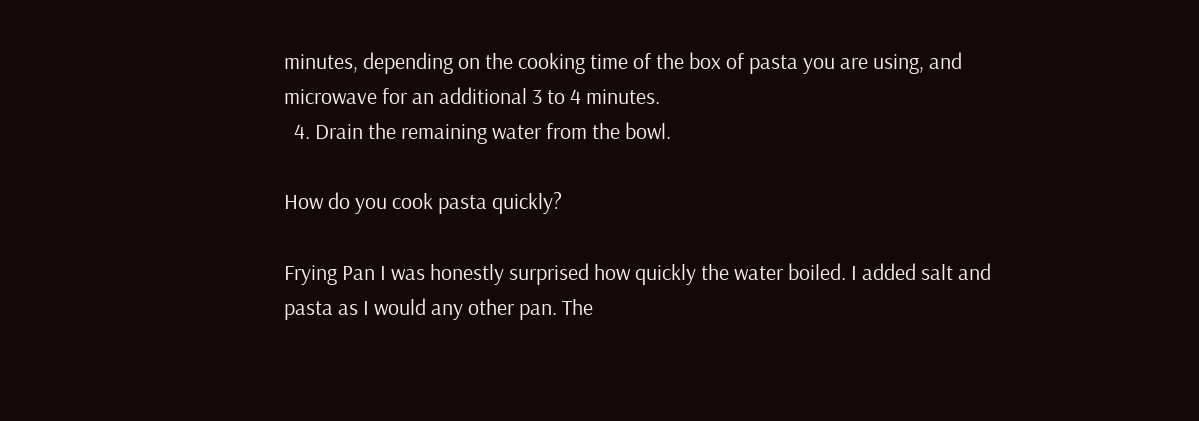minutes, depending on the cooking time of the box of pasta you are using, and microwave for an additional 3 to 4 minutes.
  4. Drain the remaining water from the bowl.

How do you cook pasta quickly?

Frying Pan I was honestly surprised how quickly the water boiled. I added salt and pasta as I would any other pan. The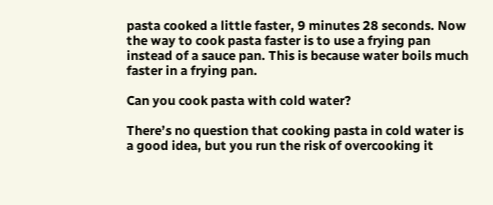pasta cooked a little faster, 9 minutes 28 seconds. Now the way to cook pasta faster is to use a frying pan instead of a sauce pan. This is because water boils much faster in a frying pan.

Can you cook pasta with cold water?

There’s no question that cooking pasta in cold water is a good idea, but you run the risk of overcooking it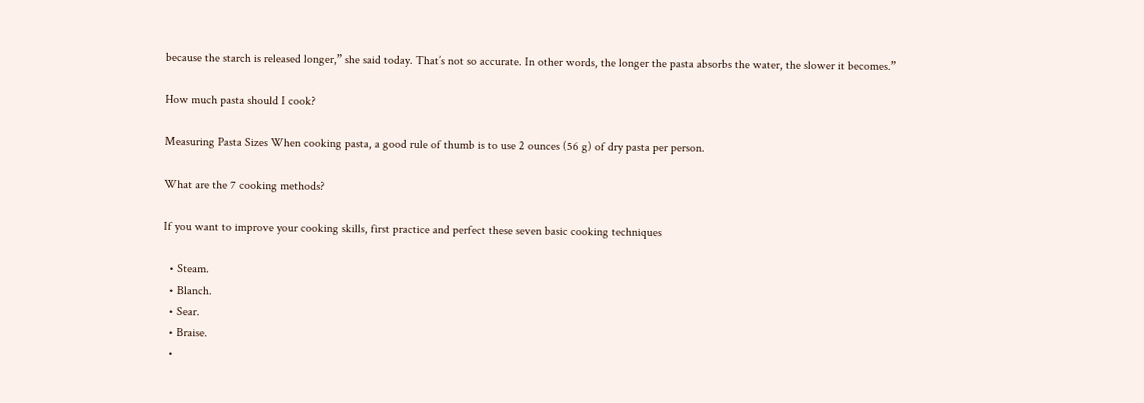because the starch is released longer,” she said today. That’s not so accurate. In other words, the longer the pasta absorbs the water, the slower it becomes.”

How much pasta should I cook?

Measuring Pasta Sizes When cooking pasta, a good rule of thumb is to use 2 ounces (56 g) of dry pasta per person.

What are the 7 cooking methods?

If you want to improve your cooking skills, first practice and perfect these seven basic cooking techniques

  • Steam.
  • Blanch.
  • Sear.
  • Braise.
  •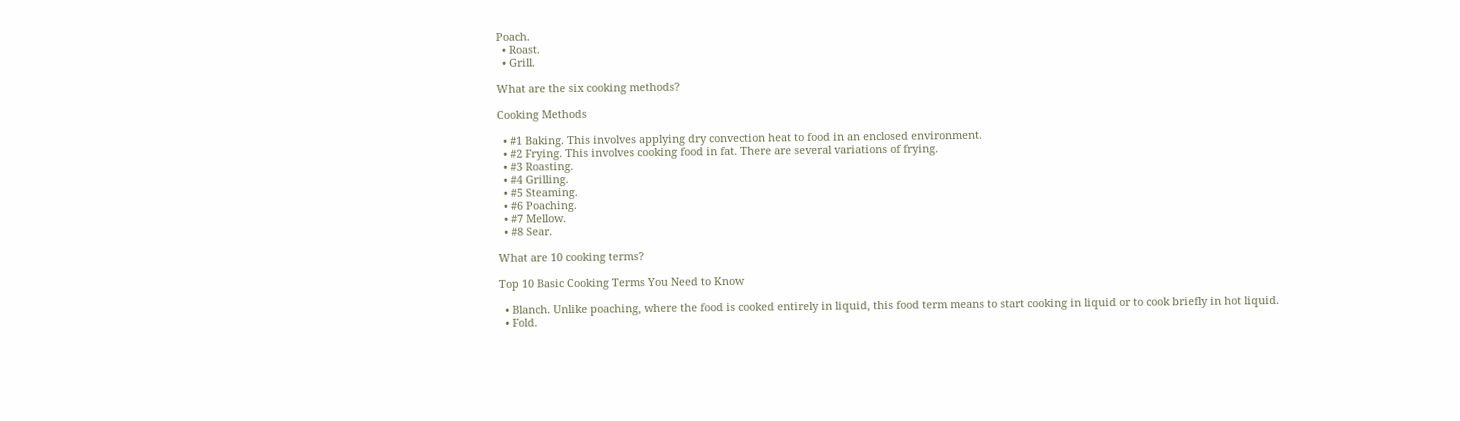Poach.
  • Roast.
  • Grill.

What are the six cooking methods?

Cooking Methods

  • #1 Baking. This involves applying dry convection heat to food in an enclosed environment.
  • #2 Frying. This involves cooking food in fat. There are several variations of frying.
  • #3 Roasting.
  • #4 Grilling.
  • #5 Steaming.
  • #6 Poaching.
  • #7 Mellow.
  • #8 Sear.

What are 10 cooking terms?

Top 10 Basic Cooking Terms You Need to Know

  • Blanch. Unlike poaching, where the food is cooked entirely in liquid, this food term means to start cooking in liquid or to cook briefly in hot liquid.
  • Fold.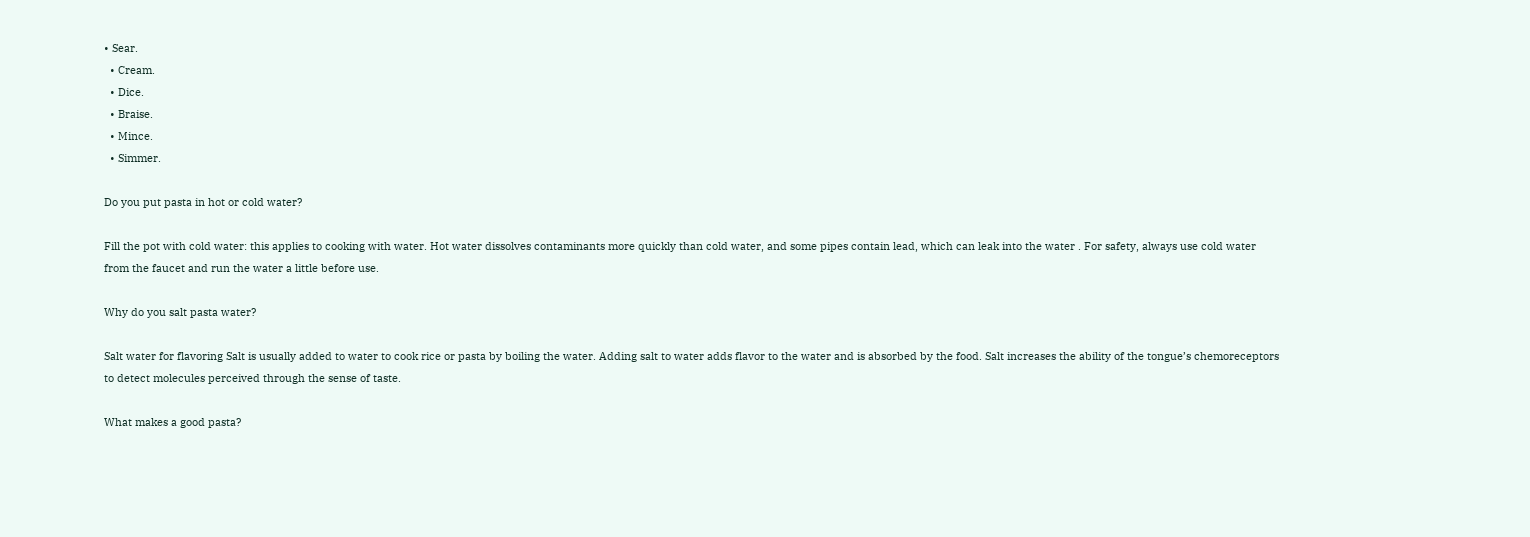• Sear.
  • Cream.
  • Dice.
  • Braise.
  • Mince.
  • Simmer.

Do you put pasta in hot or cold water?

Fill the pot with cold water: this applies to cooking with water. Hot water dissolves contaminants more quickly than cold water, and some pipes contain lead, which can leak into the water . For safety, always use cold water from the faucet and run the water a little before use.

Why do you salt pasta water?

Salt water for flavoring Salt is usually added to water to cook rice or pasta by boiling the water. Adding salt to water adds flavor to the water and is absorbed by the food. Salt increases the ability of the tongue’s chemoreceptors to detect molecules perceived through the sense of taste.

What makes a good pasta?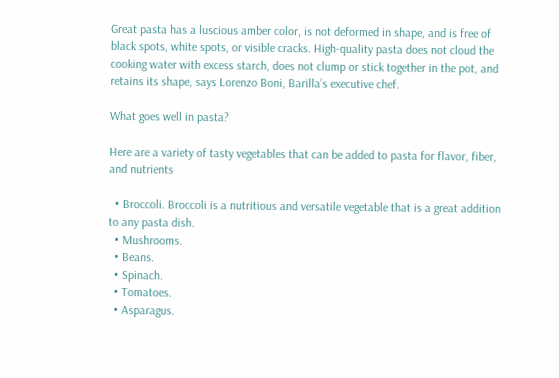Great pasta has a luscious amber color, is not deformed in shape, and is free of black spots, white spots, or visible cracks. High-quality pasta does not cloud the cooking water with excess starch, does not clump or stick together in the pot, and retains its shape, says Lorenzo Boni, Barilla’s executive chef.

What goes well in pasta?

Here are a variety of tasty vegetables that can be added to pasta for flavor, fiber, and nutrients

  • Broccoli. Broccoli is a nutritious and versatile vegetable that is a great addition to any pasta dish.
  • Mushrooms.
  • Beans.
  • Spinach.
  • Tomatoes.
  • Asparagus.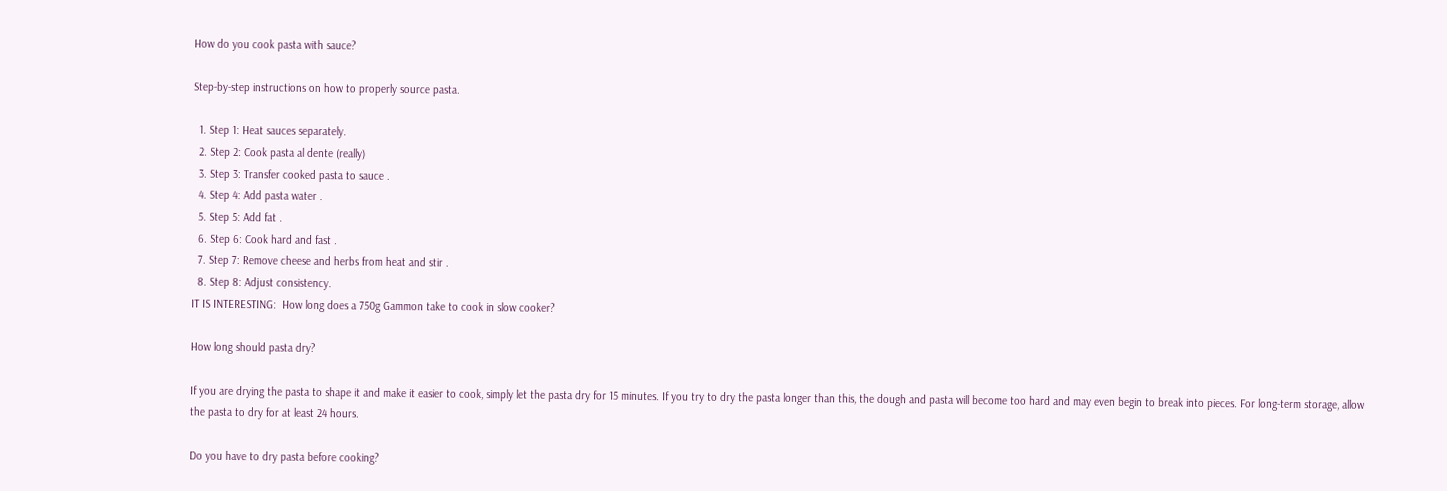How do you cook pasta with sauce?

Step-by-step instructions on how to properly source pasta.

  1. Step 1: Heat sauces separately.
  2. Step 2: Cook pasta al dente (really)
  3. Step 3: Transfer cooked pasta to sauce .
  4. Step 4: Add pasta water .
  5. Step 5: Add fat .
  6. Step 6: Cook hard and fast .
  7. Step 7: Remove cheese and herbs from heat and stir .
  8. Step 8: Adjust consistency.
IT IS INTERESTING:  How long does a 750g Gammon take to cook in slow cooker?

How long should pasta dry?

If you are drying the pasta to shape it and make it easier to cook, simply let the pasta dry for 15 minutes. If you try to dry the pasta longer than this, the dough and pasta will become too hard and may even begin to break into pieces. For long-term storage, allow the pasta to dry for at least 24 hours.

Do you have to dry pasta before cooking?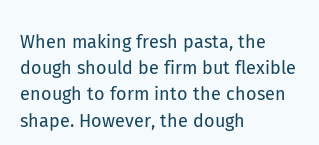When making fresh pasta, the dough should be firm but flexible enough to form into the chosen shape. However, the dough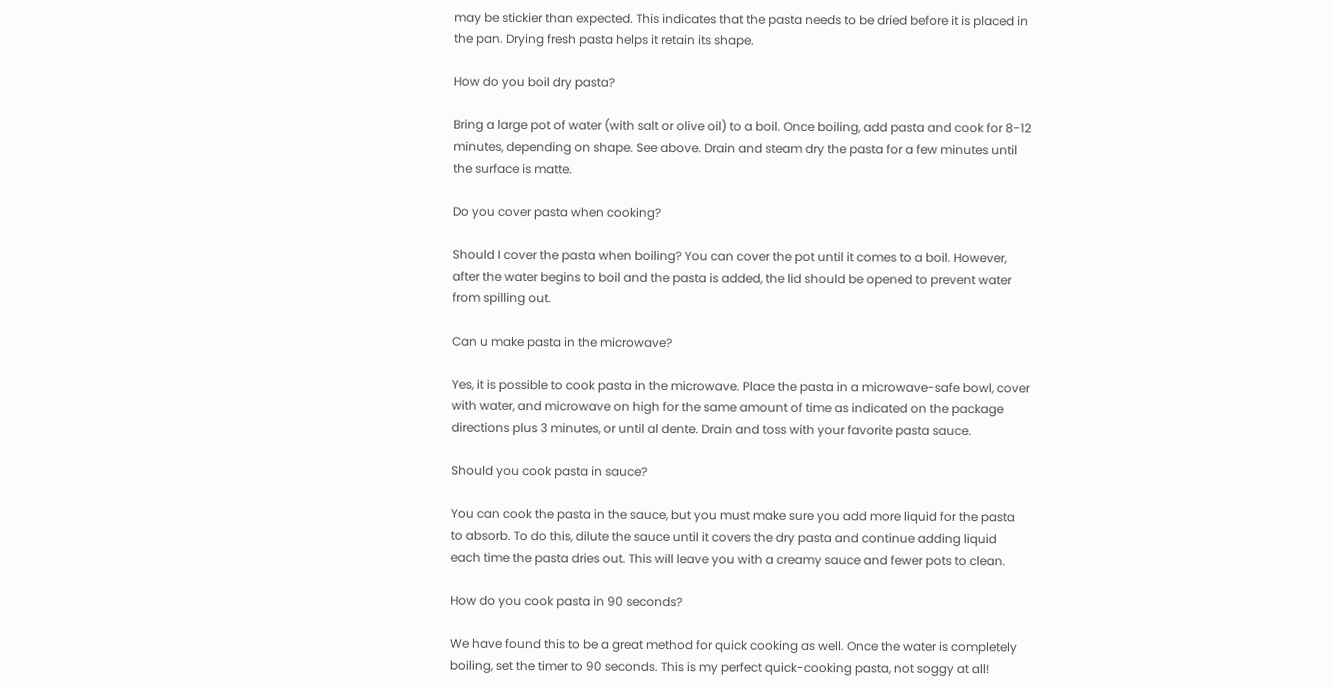may be stickier than expected. This indicates that the pasta needs to be dried before it is placed in the pan. Drying fresh pasta helps it retain its shape.

How do you boil dry pasta?

Bring a large pot of water (with salt or olive oil) to a boil. Once boiling, add pasta and cook for 8-12 minutes, depending on shape. See above. Drain and steam dry the pasta for a few minutes until the surface is matte.

Do you cover pasta when cooking?

Should I cover the pasta when boiling? You can cover the pot until it comes to a boil. However, after the water begins to boil and the pasta is added, the lid should be opened to prevent water from spilling out.

Can u make pasta in the microwave?

Yes, it is possible to cook pasta in the microwave. Place the pasta in a microwave-safe bowl, cover with water, and microwave on high for the same amount of time as indicated on the package directions plus 3 minutes, or until al dente. Drain and toss with your favorite pasta sauce.

Should you cook pasta in sauce?

You can cook the pasta in the sauce, but you must make sure you add more liquid for the pasta to absorb. To do this, dilute the sauce until it covers the dry pasta and continue adding liquid each time the pasta dries out. This will leave you with a creamy sauce and fewer pots to clean.

How do you cook pasta in 90 seconds?

We have found this to be a great method for quick cooking as well. Once the water is completely boiling, set the timer to 90 seconds. This is my perfect quick-cooking pasta, not soggy at all!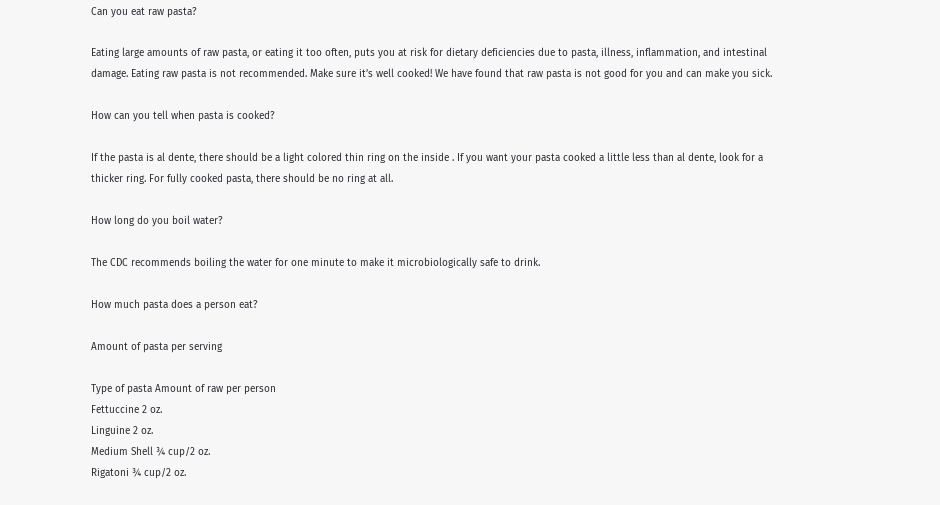Can you eat raw pasta?

Eating large amounts of raw pasta, or eating it too often, puts you at risk for dietary deficiencies due to pasta, illness, inflammation, and intestinal damage. Eating raw pasta is not recommended. Make sure it’s well cooked! We have found that raw pasta is not good for you and can make you sick.

How can you tell when pasta is cooked?

If the pasta is al dente, there should be a light colored thin ring on the inside . If you want your pasta cooked a little less than al dente, look for a thicker ring. For fully cooked pasta, there should be no ring at all.

How long do you boil water?

The CDC recommends boiling the water for one minute to make it microbiologically safe to drink.

How much pasta does a person eat?

Amount of pasta per serving

Type of pasta Amount of raw per person
Fettuccine 2 oz.
Linguine 2 oz.
Medium Shell ¾ cup/2 oz.
Rigatoni ¾ cup/2 oz.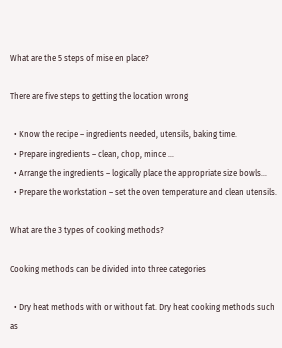What are the 5 steps of mise en place?

There are five steps to getting the location wrong

  • Know the recipe – ingredients needed, utensils, baking time.
  • Prepare ingredients – clean, chop, mince …
  • Arrange the ingredients – logically place the appropriate size bowls…
  • Prepare the workstation – set the oven temperature and clean utensils.

What are the 3 types of cooking methods?

Cooking methods can be divided into three categories

  • Dry heat methods with or without fat. Dry heat cooking methods such as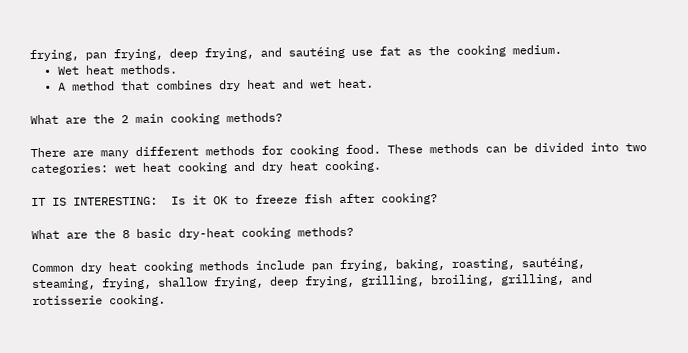frying, pan frying, deep frying, and sautéing use fat as the cooking medium.
  • Wet heat methods.
  • A method that combines dry heat and wet heat.

What are the 2 main cooking methods?

There are many different methods for cooking food. These methods can be divided into two categories: wet heat cooking and dry heat cooking.

IT IS INTERESTING:  Is it OK to freeze fish after cooking?

What are the 8 basic dry-heat cooking methods?

Common dry heat cooking methods include pan frying, baking, roasting, sautéing, steaming, frying, shallow frying, deep frying, grilling, broiling, grilling, and rotisserie cooking.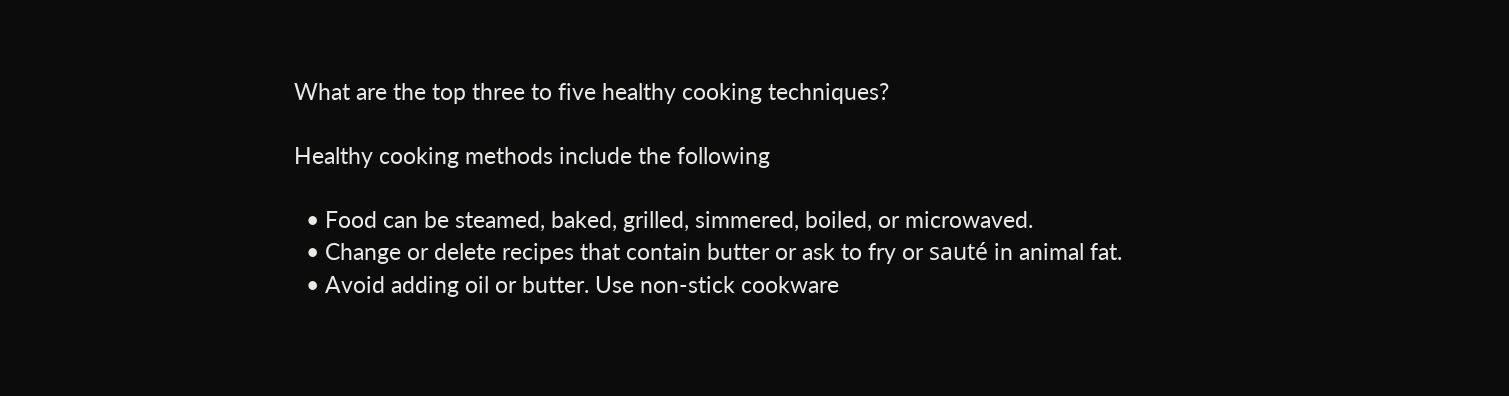What are the top three to five healthy cooking techniques?

Healthy cooking methods include the following

  • Food can be steamed, baked, grilled, simmered, boiled, or microwaved.
  • Change or delete recipes that contain butter or ask to fry or sauté in animal fat.
  • Avoid adding oil or butter. Use non-stick cookware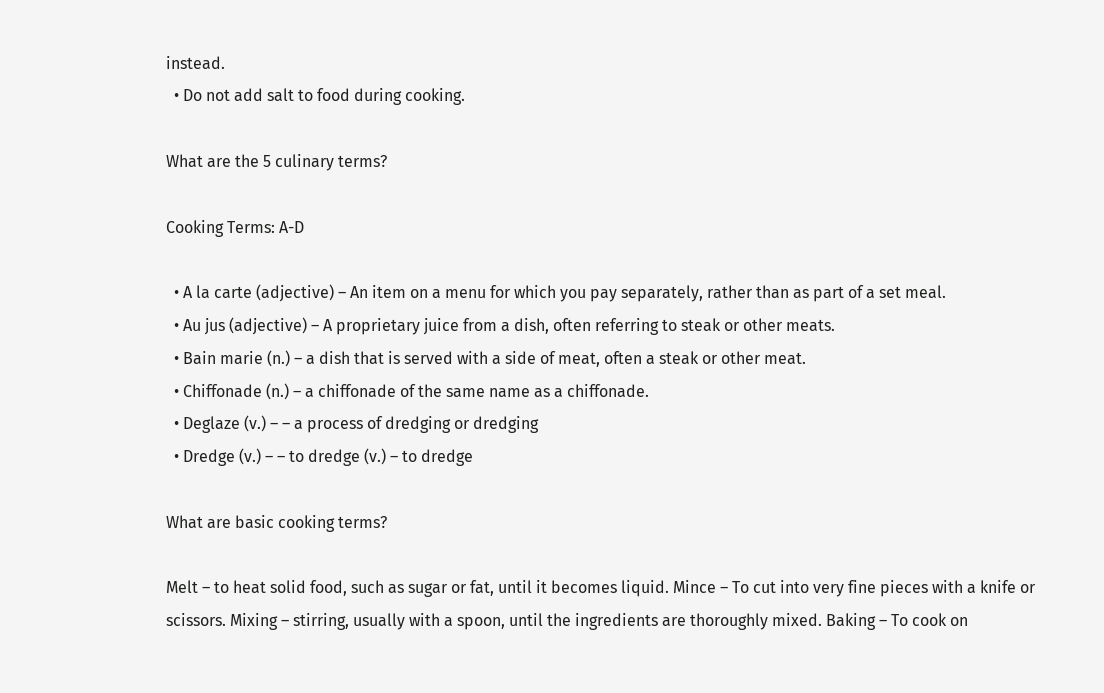instead.
  • Do not add salt to food during cooking.

What are the 5 culinary terms?

Cooking Terms: A-D

  • A la carte (adjective) – An item on a menu for which you pay separately, rather than as part of a set meal.
  • Au jus (adjective) – A proprietary juice from a dish, often referring to steak or other meats.
  • Bain marie (n.) – a dish that is served with a side of meat, often a steak or other meat.
  • Chiffonade (n.) – a chiffonade of the same name as a chiffonade.
  • Deglaze (v.) – – a process of dredging or dredging
  • Dredge (v.) – – to dredge (v.) – to dredge

What are basic cooking terms?

Melt – to heat solid food, such as sugar or fat, until it becomes liquid. Mince – To cut into very fine pieces with a knife or scissors. Mixing – stirring, usually with a spoon, until the ingredients are thoroughly mixed. Baking – To cook on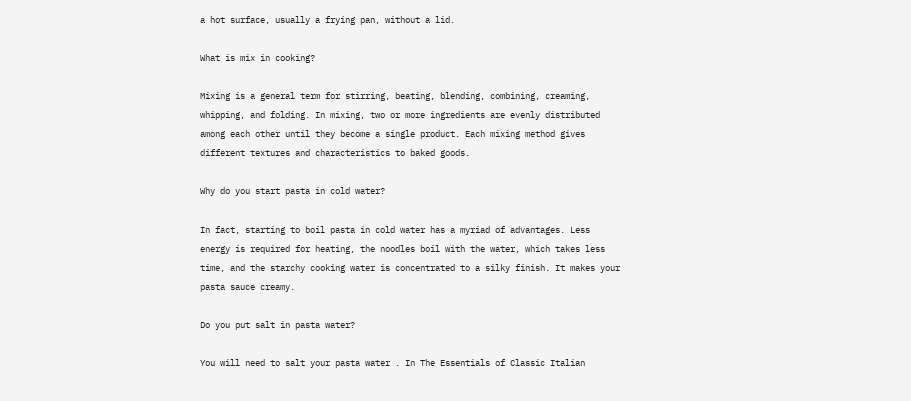a hot surface, usually a frying pan, without a lid.

What is mix in cooking?

Mixing is a general term for stirring, beating, blending, combining, creaming, whipping, and folding. In mixing, two or more ingredients are evenly distributed among each other until they become a single product. Each mixing method gives different textures and characteristics to baked goods.

Why do you start pasta in cold water?

In fact, starting to boil pasta in cold water has a myriad of advantages. Less energy is required for heating, the noodles boil with the water, which takes less time, and the starchy cooking water is concentrated to a silky finish. It makes your pasta sauce creamy.

Do you put salt in pasta water?

You will need to salt your pasta water . In The Essentials of Classic Italian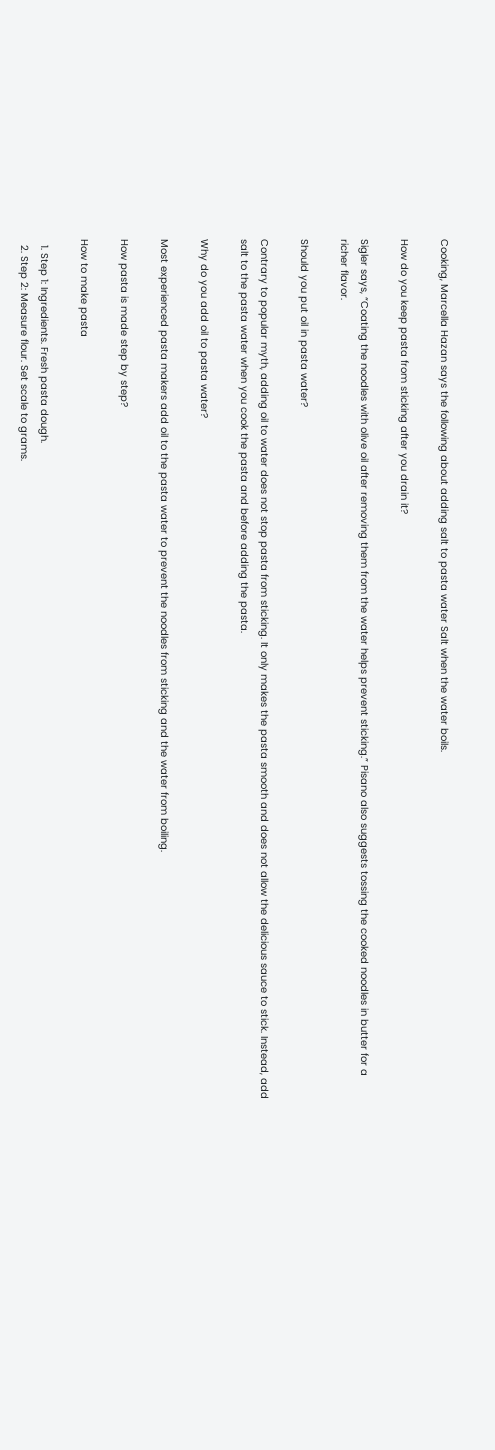Cooking, Marcella Hazan says the following about adding salt to pasta water Salt when the water boils.

How do you keep pasta from sticking after you drain it?

Sigler says, “Coating the noodles with olive oil after removing them from the water helps prevent sticking.” Pisano also suggests tossing the cooked noodles in butter for a richer flavor.

Should you put oil in pasta water?

Contrary to popular myth, adding oil to water does not stop pasta from sticking. It only makes the pasta smooth and does not allow the delicious sauce to stick. Instead, add salt to the pasta water when you cook the pasta and before adding the pasta.

Why do you add oil to pasta water?

Most experienced pasta makers add oil to the pasta water to prevent the noodles from sticking and the water from boiling.

How pasta is made step by step?

How to make pasta

  1. Step 1: Ingredients. Fresh pasta dough.
  2. Step 2: Measure flour. Set scale to grams.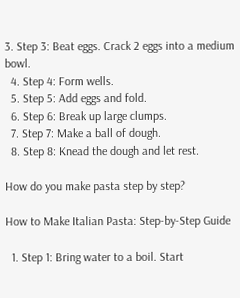3. Step 3: Beat eggs. Crack 2 eggs into a medium bowl.
  4. Step 4: Form wells.
  5. Step 5: Add eggs and fold.
  6. Step 6: Break up large clumps.
  7. Step 7: Make a ball of dough.
  8. Step 8: Knead the dough and let rest.

How do you make pasta step by step?

How to Make Italian Pasta: Step-by-Step Guide

  1. Step 1: Bring water to a boil. Start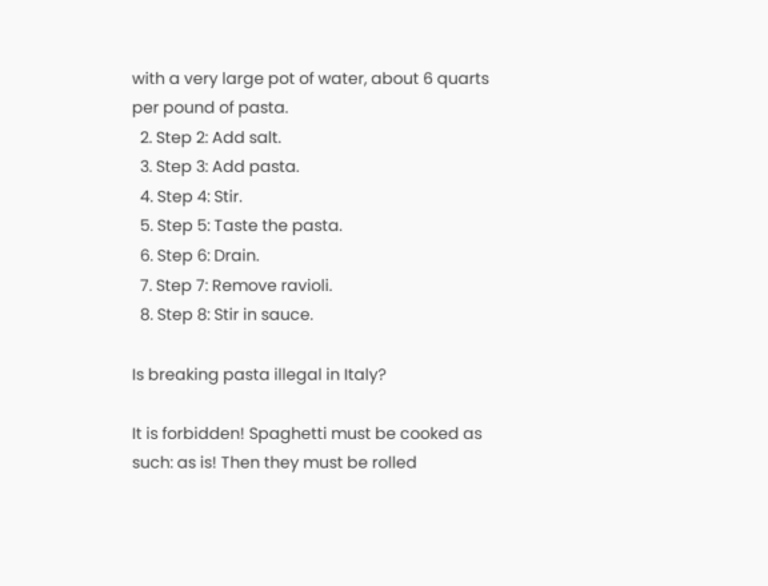with a very large pot of water, about 6 quarts per pound of pasta.
  2. Step 2: Add salt.
  3. Step 3: Add pasta.
  4. Step 4: Stir.
  5. Step 5: Taste the pasta.
  6. Step 6: Drain.
  7. Step 7: Remove ravioli.
  8. Step 8: Stir in sauce.

Is breaking pasta illegal in Italy?

It is forbidden! Spaghetti must be cooked as such: as is! Then they must be rolled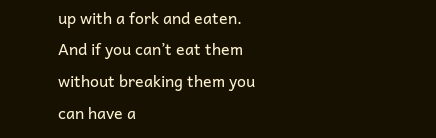up with a fork and eaten. And if you can’t eat them without breaking them you can have a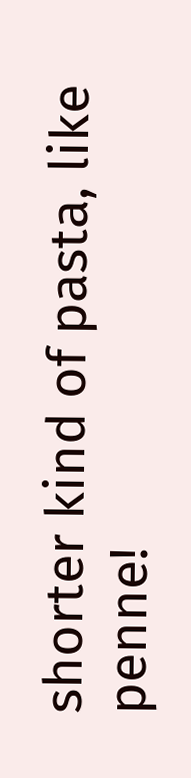shorter kind of pasta, like penne!